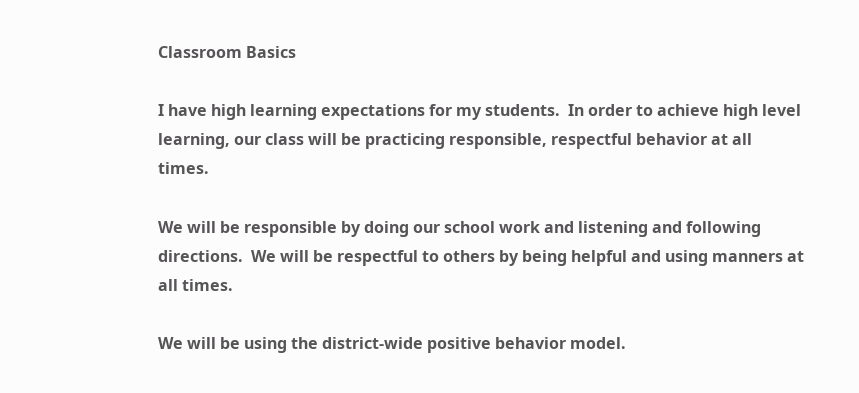Classroom Basics

I have high learning expectations for my students.  In order to achieve high level learning, our class will be practicing responsible, respectful behavior at all times.

We will be responsible by doing our school work and listening and following directions.  We will be respectful to others by being helpful and using manners at all times.

We will be using the district-wide positive behavior model.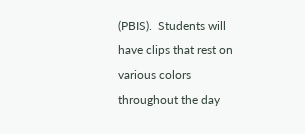(PBIS).  Students will have clips that rest on various colors throughout the day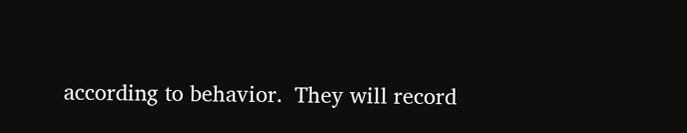according to behavior.  They will record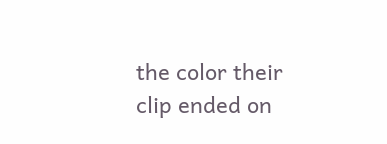the color their clip ended on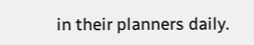in their planners daily.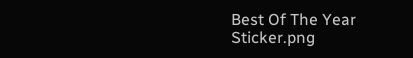Best Of The Year Sticker.png